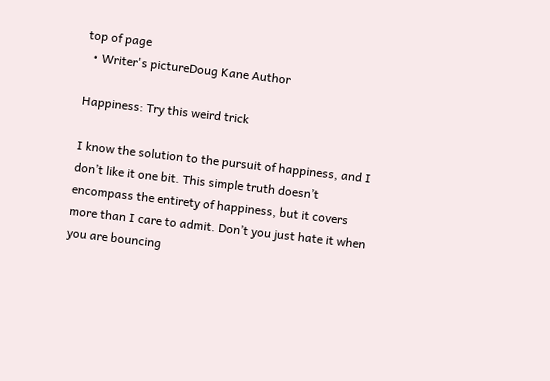top of page
  • Writer's pictureDoug Kane Author

Happiness: Try this weird trick

I know the solution to the pursuit of happiness, and I don’t like it one bit. This simple truth doesn’t encompass the entirety of happiness, but it covers more than I care to admit. Don’t you just hate it when you are bouncing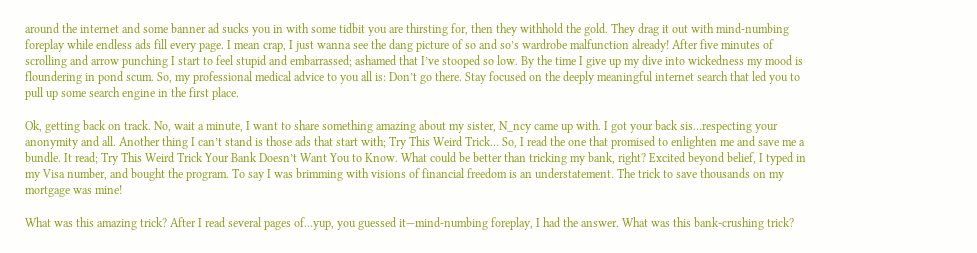around the internet and some banner ad sucks you in with some tidbit you are thirsting for, then they withhold the gold. They drag it out with mind-numbing foreplay while endless ads fill every page. I mean crap, I just wanna see the dang picture of so and so’s wardrobe malfunction already! After five minutes of scrolling and arrow punching I start to feel stupid and embarrassed; ashamed that I’ve stooped so low. By the time I give up my dive into wickedness my mood is floundering in pond scum. So, my professional medical advice to you all is: Don’t go there. Stay focused on the deeply meaningful internet search that led you to pull up some search engine in the first place.

Ok, getting back on track. No, wait a minute, I want to share something amazing about my sister, N_ncy came up with. I got your back sis…respecting your anonymity and all. Another thing I can’t stand is those ads that start with; Try This Weird Trick… So, I read the one that promised to enlighten me and save me a bundle. It read; Try This Weird Trick Your Bank Doesn’t Want You to Know. What could be better than tricking my bank, right? Excited beyond belief, I typed in my Visa number, and bought the program. To say I was brimming with visions of financial freedom is an understatement. The trick to save thousands on my mortgage was mine!

What was this amazing trick? After I read several pages of…yup, you guessed it—mind-numbing foreplay, I had the answer. What was this bank-crushing trick?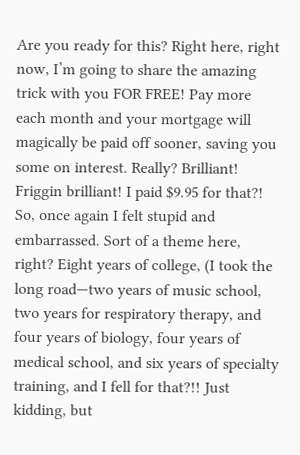Are you ready for this? Right here, right now, I’m going to share the amazing trick with you FOR FREE! Pay more each month and your mortgage will magically be paid off sooner, saving you some on interest. Really? Brilliant! Friggin brilliant! I paid $9.95 for that?! So, once again I felt stupid and embarrassed. Sort of a theme here, right? Eight years of college, (I took the long road—two years of music school, two years for respiratory therapy, and four years of biology, four years of medical school, and six years of specialty training, and I fell for that?!! Just kidding, but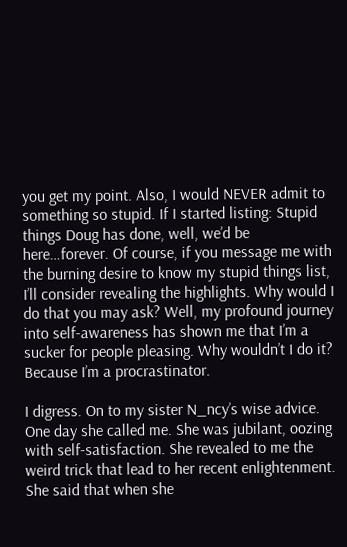you get my point. Also, I would NEVER admit to something so stupid. If I started listing: Stupid things Doug has done, well, we’d be here…forever. Of course, if you message me with the burning desire to know my stupid things list, I’ll consider revealing the highlights. Why would I do that you may ask? Well, my profound journey into self-awareness has shown me that I’m a sucker for people pleasing. Why wouldn’t I do it? Because I’m a procrastinator.

I digress. On to my sister N_ncy’s wise advice. One day she called me. She was jubilant, oozing with self-satisfaction. She revealed to me the weird trick that lead to her recent enlightenment. She said that when she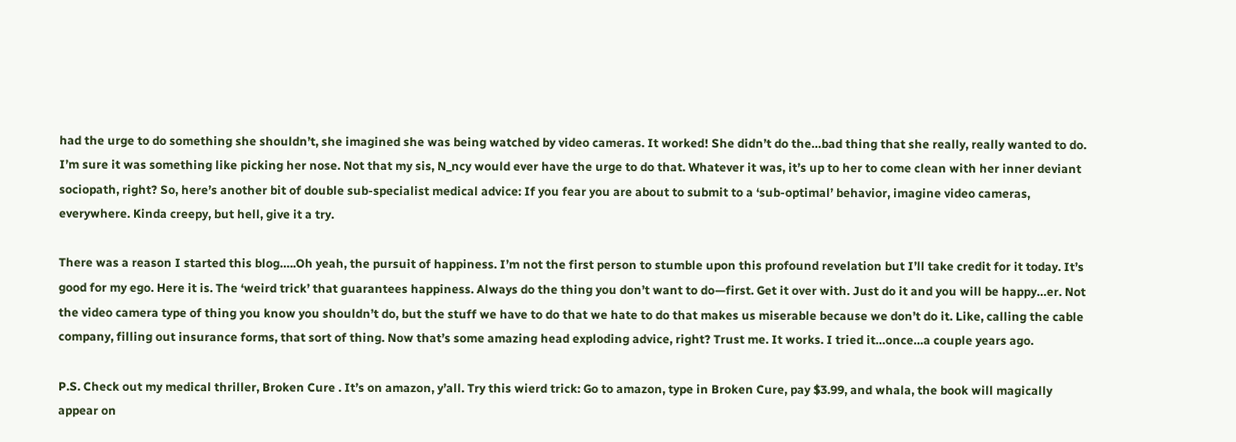had the urge to do something she shouldn’t, she imagined she was being watched by video cameras. It worked! She didn’t do the…bad thing that she really, really wanted to do. I’m sure it was something like picking her nose. Not that my sis, N_ncy would ever have the urge to do that. Whatever it was, it’s up to her to come clean with her inner deviant sociopath, right? So, here’s another bit of double sub-specialist medical advice: If you fear you are about to submit to a ‘sub-optimal’ behavior, imagine video cameras, everywhere. Kinda creepy, but hell, give it a try.

There was a reason I started this blog…..Oh yeah, the pursuit of happiness. I’m not the first person to stumble upon this profound revelation but I’ll take credit for it today. It’s good for my ego. Here it is. The ‘weird trick’ that guarantees happiness. Always do the thing you don’t want to do—first. Get it over with. Just do it and you will be happy…er. Not the video camera type of thing you know you shouldn’t do, but the stuff we have to do that we hate to do that makes us miserable because we don’t do it. Like, calling the cable company, filling out insurance forms, that sort of thing. Now that’s some amazing head exploding advice, right? Trust me. It works. I tried it…once…a couple years ago.

P.S. Check out my medical thriller, Broken Cure . It’s on amazon, y’all. Try this wierd trick: Go to amazon, type in Broken Cure, pay $3.99, and whala, the book will magically appear on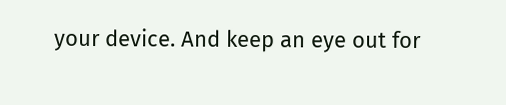your device. And keep an eye out for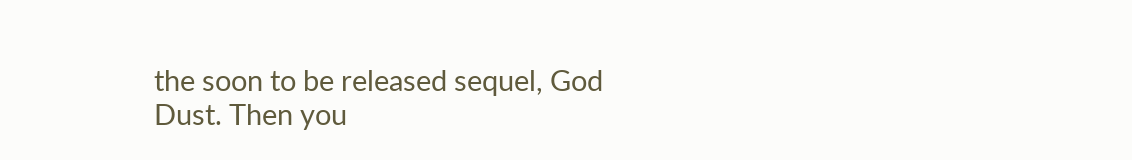the soon to be released sequel, God Dust. Then you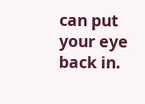can put your eye back in.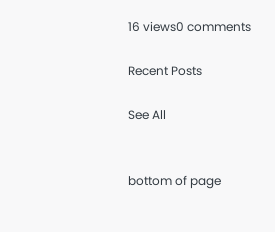16 views0 comments

Recent Posts

See All


bottom of page